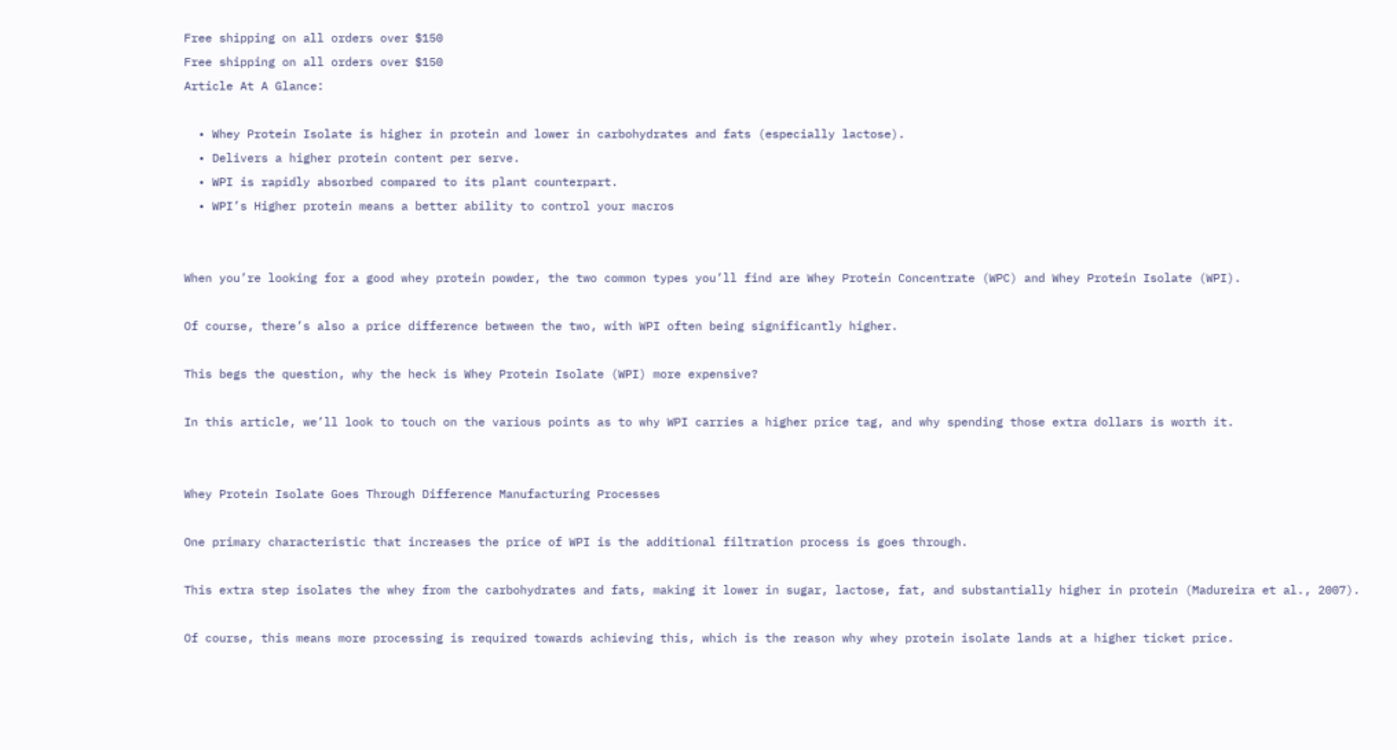Free shipping on all orders over $150
Free shipping on all orders over $150
Article At A Glance:

  • Whey Protein Isolate is higher in protein and lower in carbohydrates and fats (especially lactose).
  • Delivers a higher protein content per serve.
  • WPI is rapidly absorbed compared to its plant counterpart.
  • WPI’s Higher protein means a better ability to control your macros


When you’re looking for a good whey protein powder, the two common types you’ll find are Whey Protein Concentrate (WPC) and Whey Protein Isolate (WPI).

Of course, there’s also a price difference between the two, with WPI often being significantly higher.

This begs the question, why the heck is Whey Protein Isolate (WPI) more expensive?

In this article, we’ll look to touch on the various points as to why WPI carries a higher price tag, and why spending those extra dollars is worth it.


Whey Protein Isolate Goes Through Difference Manufacturing Processes

One primary characteristic that increases the price of WPI is the additional filtration process is goes through.

This extra step isolates the whey from the carbohydrates and fats, making it lower in sugar, lactose, fat, and substantially higher in protein (Madureira et al., 2007).

Of course, this means more processing is required towards achieving this, which is the reason why whey protein isolate lands at a higher ticket price.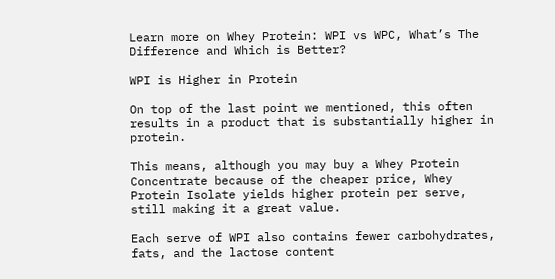Learn more on Whey Protein: WPI vs WPC, What’s The Difference and Which is Better?

WPI is Higher in Protein

On top of the last point we mentioned, this often results in a product that is substantially higher in protein.

This means, although you may buy a Whey Protein Concentrate because of the cheaper price, Whey Protein Isolate yields higher protein per serve, still making it a great value.

Each serve of WPI also contains fewer carbohydrates, fats, and the lactose content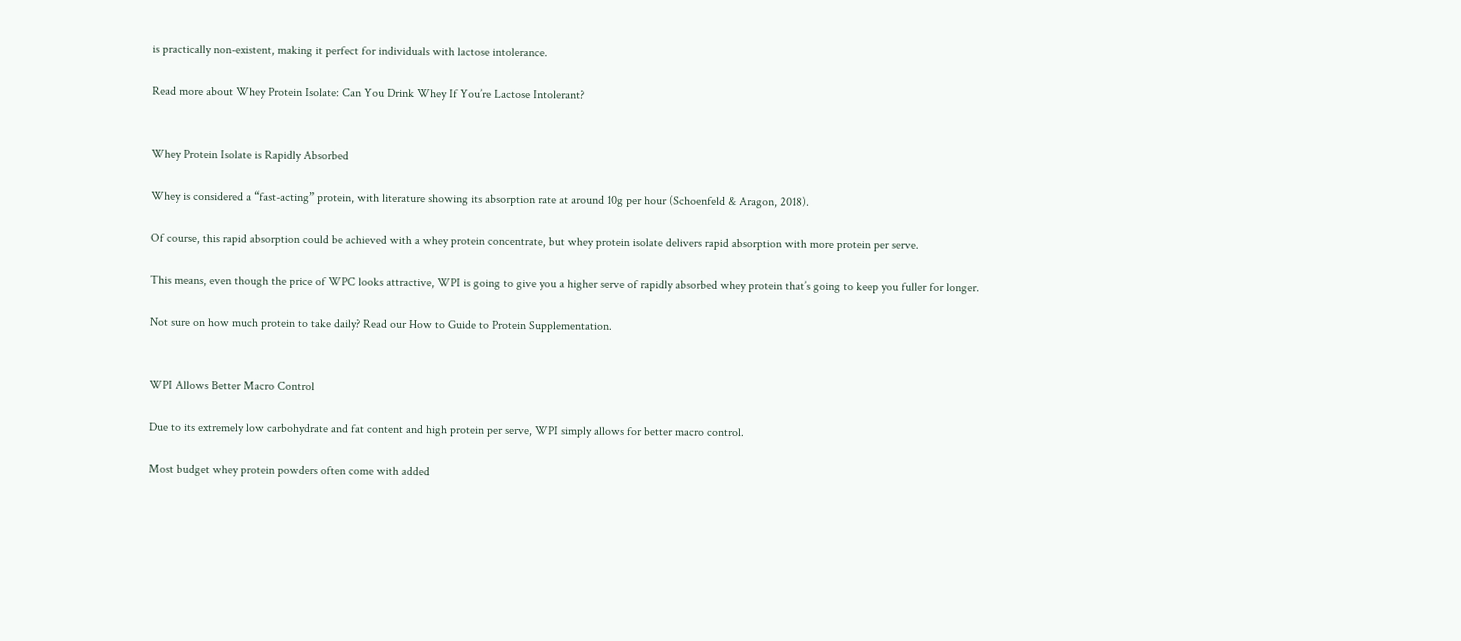is practically non-existent, making it perfect for individuals with lactose intolerance.

Read more about Whey Protein Isolate: Can You Drink Whey If You’re Lactose Intolerant?


Whey Protein Isolate is Rapidly Absorbed

Whey is considered a “fast-acting” protein, with literature showing its absorption rate at around 10g per hour (Schoenfeld & Aragon, 2018).

Of course, this rapid absorption could be achieved with a whey protein concentrate, but whey protein isolate delivers rapid absorption with more protein per serve.

This means, even though the price of WPC looks attractive, WPI is going to give you a higher serve of rapidly absorbed whey protein that’s going to keep you fuller for longer.

Not sure on how much protein to take daily? Read our How to Guide to Protein Supplementation.


WPI Allows Better Macro Control

Due to its extremely low carbohydrate and fat content and high protein per serve, WPI simply allows for better macro control.

Most budget whey protein powders often come with added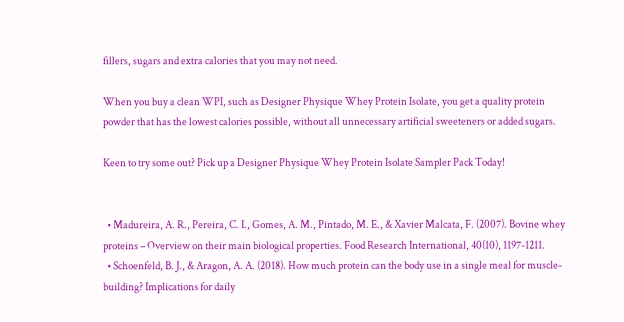fillers, sugars and extra calories that you may not need.

When you buy a clean WPI, such as Designer Physique Whey Protein Isolate, you get a quality protein powder that has the lowest calories possible, without all unnecessary artificial sweeteners or added sugars.

Keen to try some out? Pick up a Designer Physique Whey Protein Isolate Sampler Pack Today!


  • Madureira, A. R., Pereira, C. I., Gomes, A. M., Pintado, M. E., & Xavier Malcata, F. (2007). Bovine whey proteins – Overview on their main biological properties. Food Research International, 40(10), 1197-1211.
  • Schoenfeld, B. J., & Aragon, A. A. (2018). How much protein can the body use in a single meal for muscle-building? Implications for daily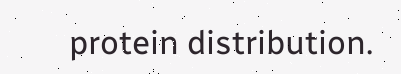protein distribution.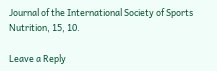Journal of the International Society of Sports Nutrition, 15, 10.

Leave a Reply